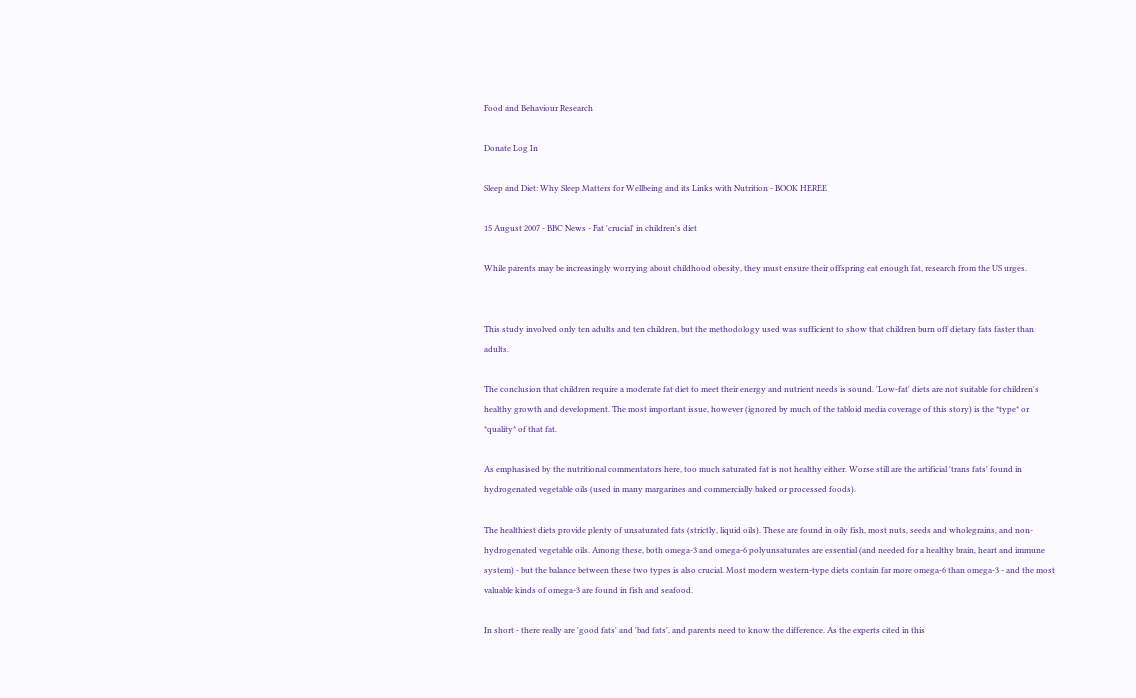Food and Behaviour Research

Donate Log In

Sleep and Diet: Why Sleep Matters for Wellbeing and its Links with Nutrition - BOOK HEREE

15 August 2007 - BBC News - Fat 'crucial' in children's diet

While parents may be increasingly worrying about childhood obesity, they must ensure their offspring eat enough fat, research from the US urges.


This study involved only ten adults and ten children, but the methodology used was sufficient to show that children burn off dietary fats faster than adults.

The conclusion that children require a moderate fat diet to meet their energy and nutrient needs is sound. 'Low-fat' diets are not suitable for children's healthy growth and development. The most important issue, however (ignored by much of the tabloid media coverage of this story) is the *type* or *quality* of that fat.

As emphasised by the nutritional commentators here, too much saturated fat is not healthy either. Worse still are the artificial 'trans fats' found in hydrogenated vegetable oils (used in many margarines and commercially baked or processed foods).

The healthiest diets provide plenty of unsaturated fats (strictly, liquid oils). These are found in oily fish, most nuts, seeds and wholegrains, and non-hydrogenated vegetable oils. Among these, both omega-3 and omega-6 polyunsaturates are essential (and needed for a healthy brain, heart and immune system) - but the balance between these two types is also crucial. Most modern western-type diets contain far more omega-6 than omega-3 - and the most valuable kinds of omega-3 are found in fish and seafood.

In short - there really are 'good fats' and 'bad fats', and parents need to know the difference. As the experts cited in this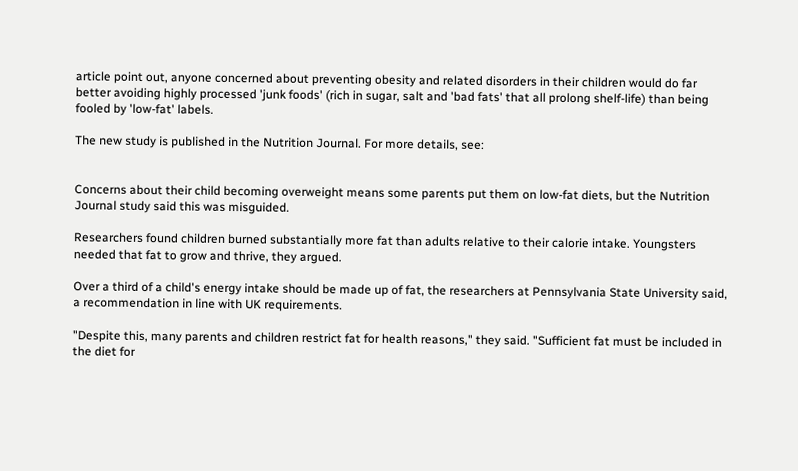article point out, anyone concerned about preventing obesity and related disorders in their children would do far better avoiding highly processed 'junk foods' (rich in sugar, salt and 'bad fats' that all prolong shelf-life) than being fooled by 'low-fat' labels.

The new study is published in the Nutrition Journal. For more details, see:


Concerns about their child becoming overweight means some parents put them on low-fat diets, but the Nutrition Journal study said this was misguided.

Researchers found children burned substantially more fat than adults relative to their calorie intake. Youngsters needed that fat to grow and thrive, they argued.

Over a third of a child's energy intake should be made up of fat, the researchers at Pennsylvania State University said, a recommendation in line with UK requirements.

"Despite this, many parents and children restrict fat for health reasons," they said. "Sufficient fat must be included in the diet for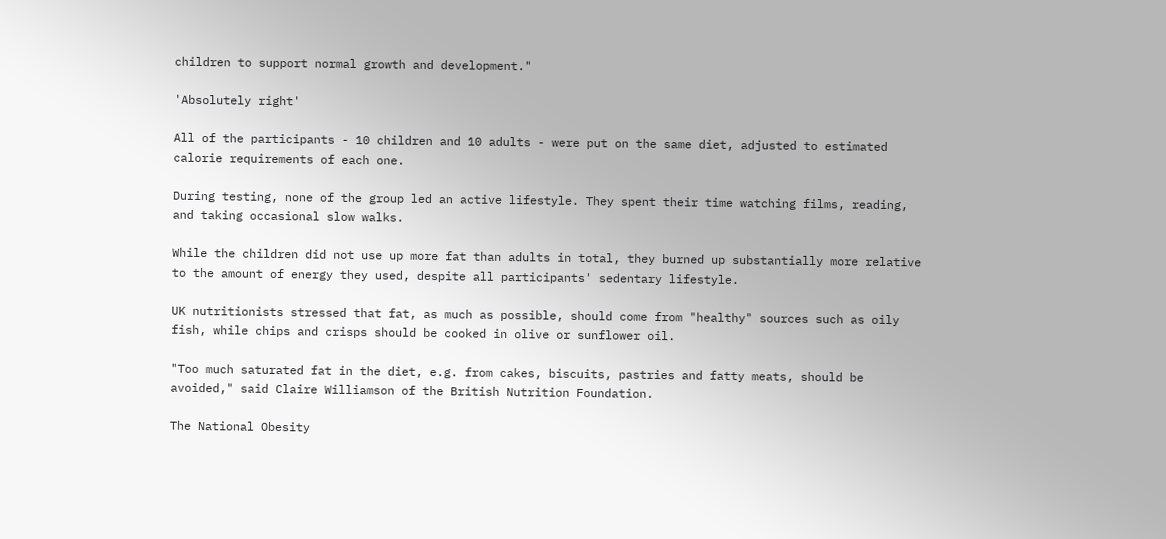children to support normal growth and development."

'Absolutely right'

All of the participants - 10 children and 10 adults - were put on the same diet, adjusted to estimated calorie requirements of each one.

During testing, none of the group led an active lifestyle. They spent their time watching films, reading, and taking occasional slow walks.

While the children did not use up more fat than adults in total, they burned up substantially more relative to the amount of energy they used, despite all participants' sedentary lifestyle.

UK nutritionists stressed that fat, as much as possible, should come from "healthy" sources such as oily fish, while chips and crisps should be cooked in olive or sunflower oil.

"Too much saturated fat in the diet, e.g. from cakes, biscuits, pastries and fatty meats, should be avoided," said Claire Williamson of the British Nutrition Foundation.

The National Obesity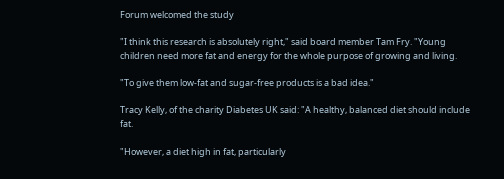Forum welcomed the study

"I think this research is absolutely right," said board member Tam Fry. "Young children need more fat and energy for the whole purpose of growing and living.

"To give them low-fat and sugar-free products is a bad idea."

Tracy Kelly, of the charity Diabetes UK said: "A healthy, balanced diet should include fat.

"However, a diet high in fat, particularly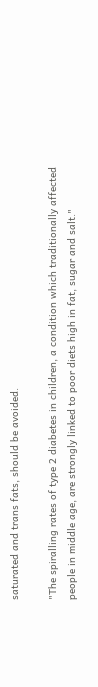saturated and trans fats, should be avoided.

"The spiralling rates of type 2 diabetes in children, a condition which traditionally affected people in middle age, are strongly linked to poor diets high in fat, sugar and salt."